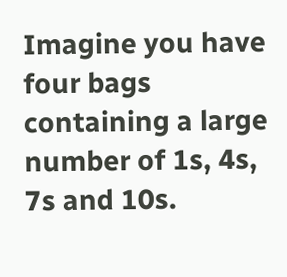Imagine you have four bags containing a large number of 1s, 4s, 7s and 10s.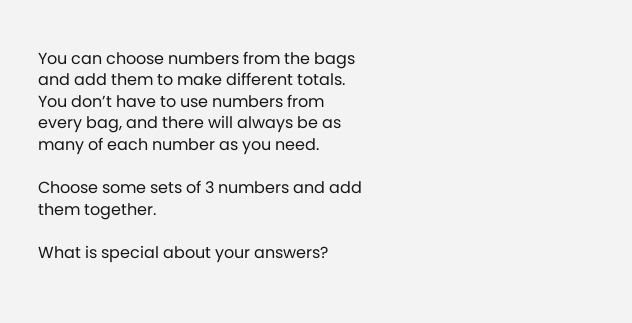You can choose numbers from the bags and add them to make different totals. You don’t have to use numbers from every bag, and there will always be as many of each number as you need.

Choose some sets of 3 numbers and add them together.

What is special about your answers?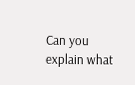Can you explain what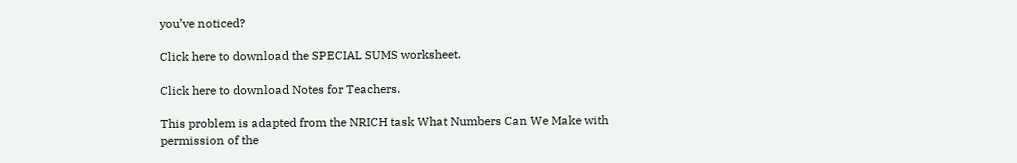you’ve noticed?

Click here to download the SPECIAL SUMS worksheet.

Click here to download Notes for Teachers.

This problem is adapted from the NRICH task What Numbers Can We Make with permission of the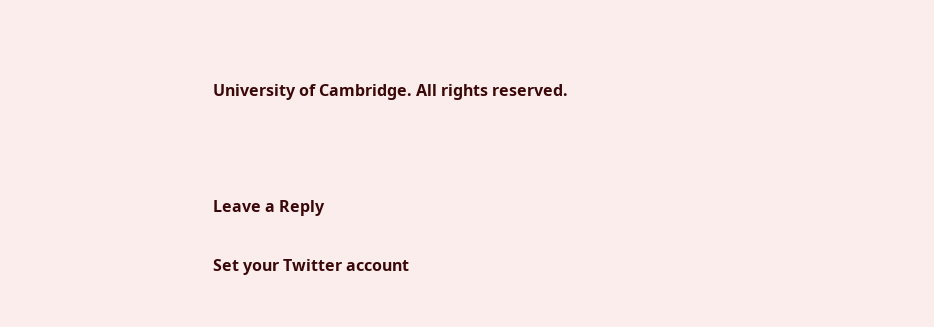University of Cambridge. All rights reserved.



Leave a Reply

Set your Twitter account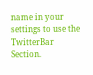name in your settings to use the TwitterBar Section.